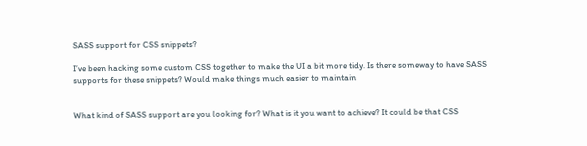SASS support for CSS snippets?

I’ve been hacking some custom CSS together to make the UI a bit more tidy. Is there someway to have SASS supports for these snippets? Would make things much easier to maintain


What kind of SASS support are you looking for? What is it you want to achieve? It could be that CSS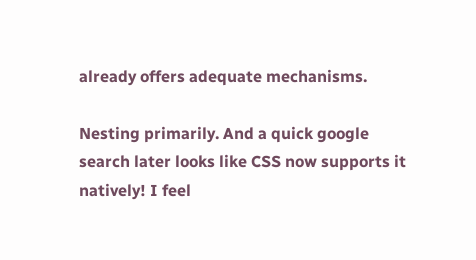already offers adequate mechanisms.

Nesting primarily. And a quick google search later looks like CSS now supports it natively! I feel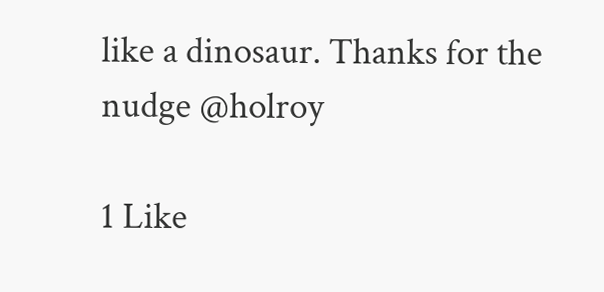like a dinosaur. Thanks for the nudge @holroy

1 Like